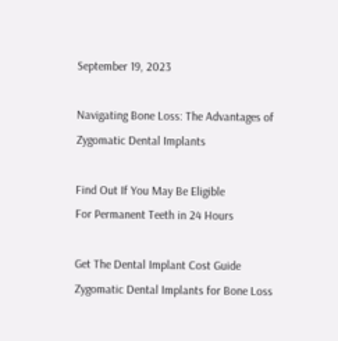September 19, 2023

Navigating Bone Loss: The Advantages of Zygomatic Dental Implants

Find Out If You May Be Eligible
For Permanent Teeth in 24 Hours

Get The Dental Implant Cost Guide
Zygomatic Dental Implants for Bone Loss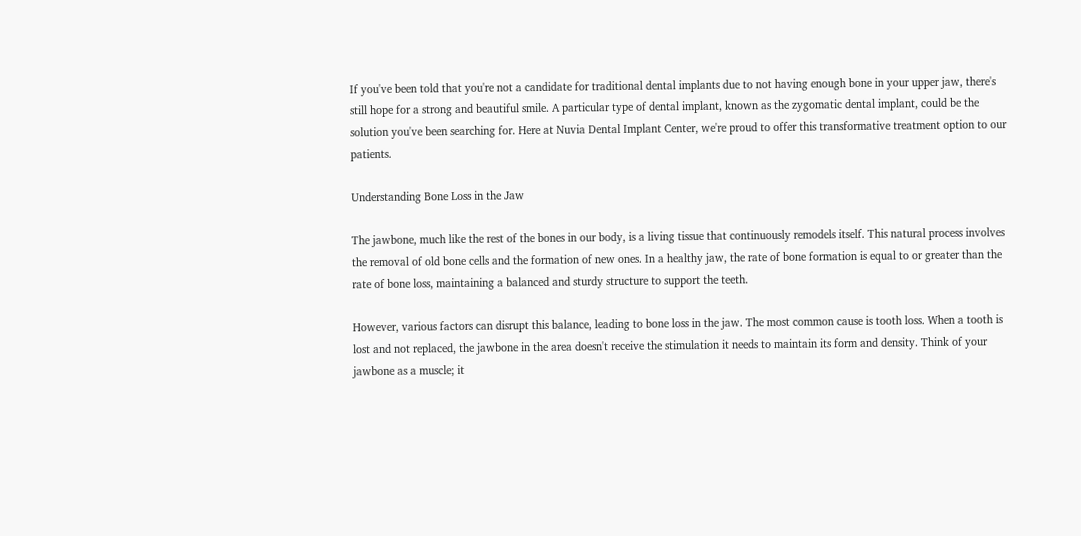If you've been told that you're not a candidate for traditional dental implants due to not having enough bone in your upper jaw, there's still hope for a strong and beautiful smile. A particular type of dental implant, known as the zygomatic dental implant, could be the solution you've been searching for. Here at Nuvia Dental Implant Center, we're proud to offer this transformative treatment option to our patients.

Understanding Bone Loss in the Jaw

The jawbone, much like the rest of the bones in our body, is a living tissue that continuously remodels itself. This natural process involves the removal of old bone cells and the formation of new ones. In a healthy jaw, the rate of bone formation is equal to or greater than the rate of bone loss, maintaining a balanced and sturdy structure to support the teeth.

However, various factors can disrupt this balance, leading to bone loss in the jaw. The most common cause is tooth loss. When a tooth is lost and not replaced, the jawbone in the area doesn't receive the stimulation it needs to maintain its form and density. Think of your jawbone as a muscle; it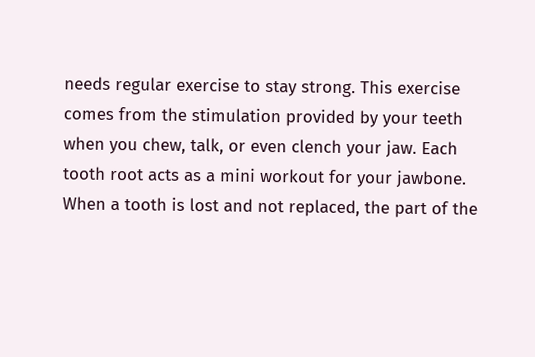needs regular exercise to stay strong. This exercise comes from the stimulation provided by your teeth when you chew, talk, or even clench your jaw. Each tooth root acts as a mini workout for your jawbone. When a tooth is lost and not replaced, the part of the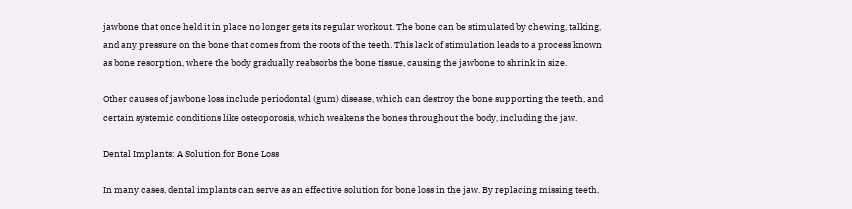jawbone that once held it in place no longer gets its regular workout. The bone can be stimulated by chewing, talking, and any pressure on the bone that comes from the roots of the teeth. This lack of stimulation leads to a process known as bone resorption, where the body gradually reabsorbs the bone tissue, causing the jawbone to shrink in size.

Other causes of jawbone loss include periodontal (gum) disease, which can destroy the bone supporting the teeth, and certain systemic conditions like osteoporosis, which weakens the bones throughout the body, including the jaw.

Dental Implants: A Solution for Bone Loss

In many cases, dental implants can serve as an effective solution for bone loss in the jaw. By replacing missing teeth,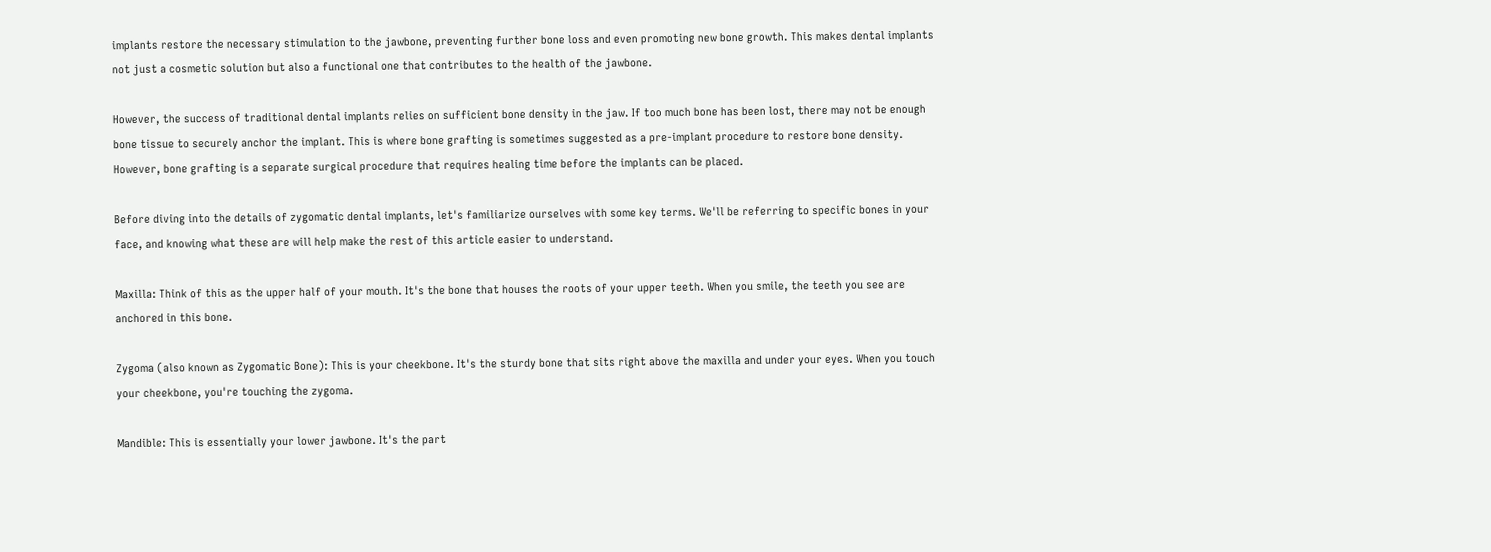implants restore the necessary stimulation to the jawbone, preventing further bone loss and even promoting new bone growth. This makes dental implants not just a cosmetic solution but also a functional one that contributes to the health of the jawbone.

However, the success of traditional dental implants relies on sufficient bone density in the jaw. If too much bone has been lost, there may not be enough bone tissue to securely anchor the implant. This is where bone grafting is sometimes suggested as a pre-implant procedure to restore bone density. However, bone grafting is a separate surgical procedure that requires healing time before the implants can be placed.

Before diving into the details of zygomatic dental implants, let's familiarize ourselves with some key terms. We'll be referring to specific bones in your face, and knowing what these are will help make the rest of this article easier to understand.

Maxilla: Think of this as the upper half of your mouth. It's the bone that houses the roots of your upper teeth. When you smile, the teeth you see are anchored in this bone.

Zygoma (also known as Zygomatic Bone): This is your cheekbone. It's the sturdy bone that sits right above the maxilla and under your eyes. When you touch your cheekbone, you're touching the zygoma.

Mandible: This is essentially your lower jawbone. It's the part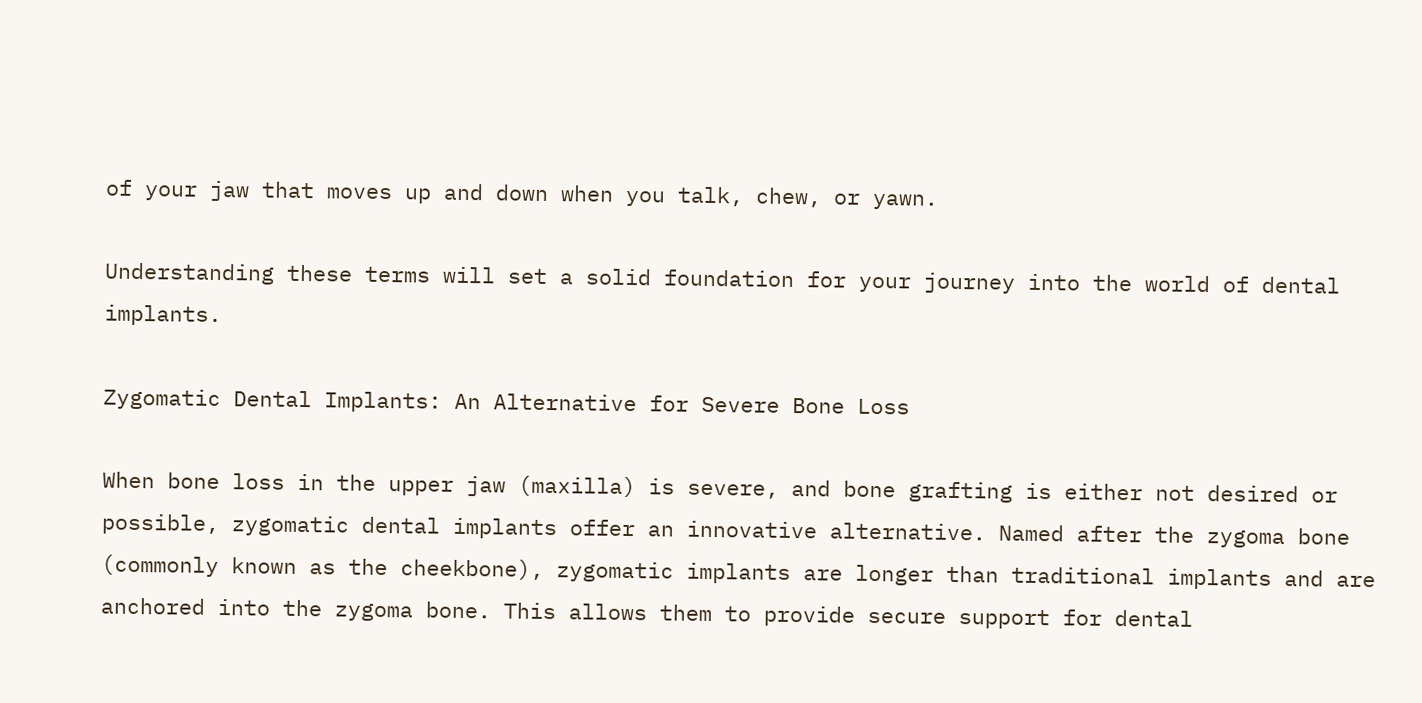of your jaw that moves up and down when you talk, chew, or yawn.

Understanding these terms will set a solid foundation for your journey into the world of dental implants.

Zygomatic Dental Implants: An Alternative for Severe Bone Loss

When bone loss in the upper jaw (maxilla) is severe, and bone grafting is either not desired or possible, zygomatic dental implants offer an innovative alternative. Named after the zygoma bone (commonly known as the cheekbone), zygomatic implants are longer than traditional implants and are anchored into the zygoma bone. This allows them to provide secure support for dental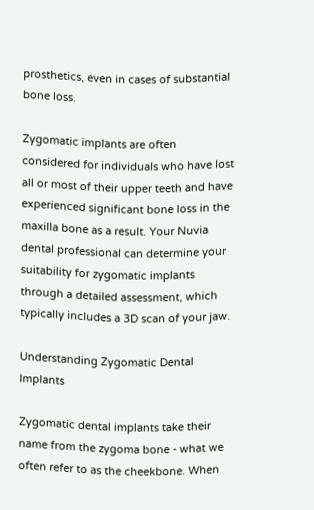prosthetics, even in cases of substantial bone loss.

Zygomatic implants are often considered for individuals who have lost all or most of their upper teeth and have experienced significant bone loss in the maxilla bone as a result. Your Nuvia dental professional can determine your suitability for zygomatic implants through a detailed assessment, which typically includes a 3D scan of your jaw.

Understanding Zygomatic Dental Implants

Zygomatic dental implants take their name from the zygoma bone - what we often refer to as the cheekbone. When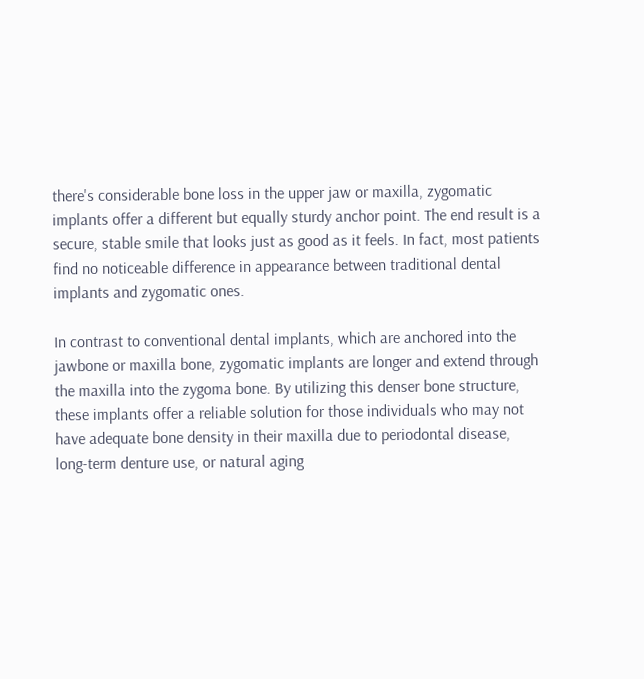there's considerable bone loss in the upper jaw or maxilla, zygomatic implants offer a different but equally sturdy anchor point. The end result is a secure, stable smile that looks just as good as it feels. In fact, most patients find no noticeable difference in appearance between traditional dental implants and zygomatic ones.

In contrast to conventional dental implants, which are anchored into the jawbone or maxilla bone, zygomatic implants are longer and extend through the maxilla into the zygoma bone. By utilizing this denser bone structure, these implants offer a reliable solution for those individuals who may not have adequate bone density in their maxilla due to periodontal disease, long-term denture use, or natural aging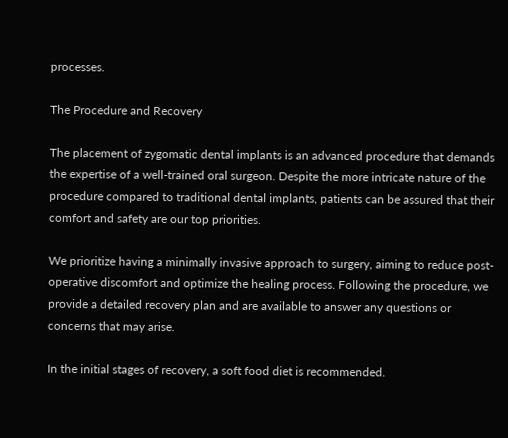processes.

The Procedure and Recovery

The placement of zygomatic dental implants is an advanced procedure that demands the expertise of a well-trained oral surgeon. Despite the more intricate nature of the procedure compared to traditional dental implants, patients can be assured that their comfort and safety are our top priorities.

We prioritize having a minimally invasive approach to surgery, aiming to reduce post-operative discomfort and optimize the healing process. Following the procedure, we provide a detailed recovery plan and are available to answer any questions or concerns that may arise.

In the initial stages of recovery, a soft food diet is recommended.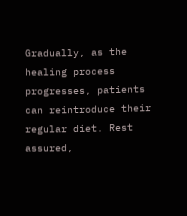Gradually, as the healing process progresses, patients can reintroduce their regular diet. Rest assured,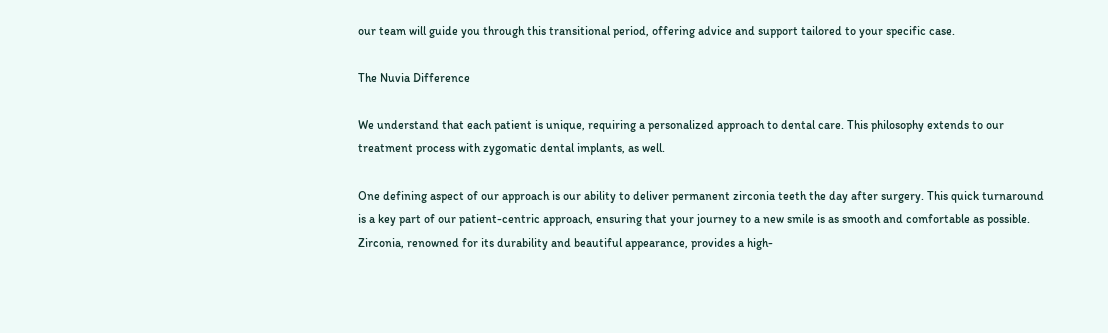our team will guide you through this transitional period, offering advice and support tailored to your specific case.

The Nuvia Difference

We understand that each patient is unique, requiring a personalized approach to dental care. This philosophy extends to our treatment process with zygomatic dental implants, as well.

One defining aspect of our approach is our ability to deliver permanent zirconia teeth the day after surgery. This quick turnaround is a key part of our patient-centric approach, ensuring that your journey to a new smile is as smooth and comfortable as possible. Zirconia, renowned for its durability and beautiful appearance, provides a high-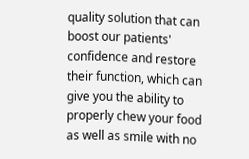quality solution that can boost our patients' confidence and restore their function, which can give you the ability to properly chew your food as well as smile with no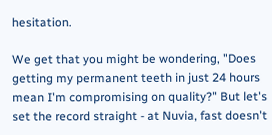hesitation.

We get that you might be wondering, "Does getting my permanent teeth in just 24 hours mean I'm compromising on quality?" But let's set the record straight - at Nuvia, fast doesn't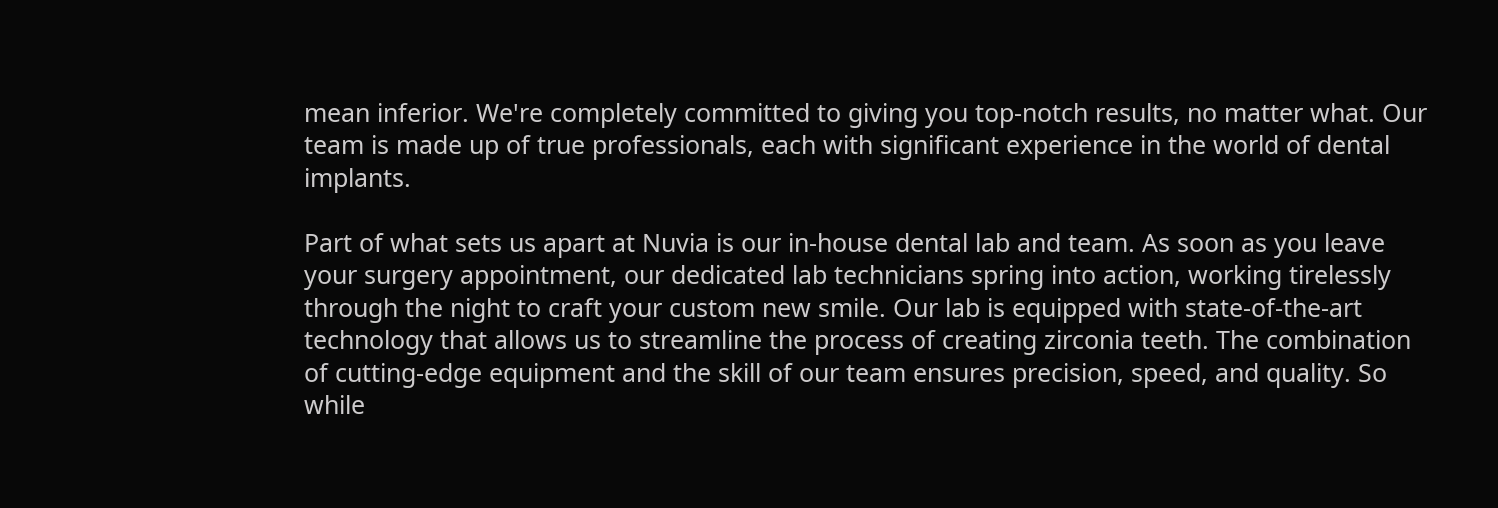mean inferior. We're completely committed to giving you top-notch results, no matter what. Our team is made up of true professionals, each with significant experience in the world of dental implants.

Part of what sets us apart at Nuvia is our in-house dental lab and team. As soon as you leave your surgery appointment, our dedicated lab technicians spring into action, working tirelessly through the night to craft your custom new smile. Our lab is equipped with state-of-the-art technology that allows us to streamline the process of creating zirconia teeth. The combination of cutting-edge equipment and the skill of our team ensures precision, speed, and quality. So while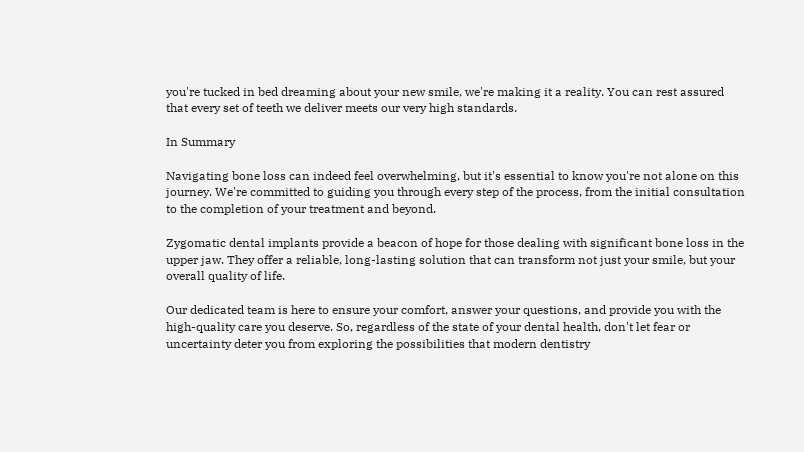you're tucked in bed dreaming about your new smile, we're making it a reality. You can rest assured that every set of teeth we deliver meets our very high standards.

In Summary

Navigating bone loss can indeed feel overwhelming, but it's essential to know you're not alone on this journey. We're committed to guiding you through every step of the process, from the initial consultation to the completion of your treatment and beyond.

Zygomatic dental implants provide a beacon of hope for those dealing with significant bone loss in the upper jaw. They offer a reliable, long-lasting solution that can transform not just your smile, but your overall quality of life.

Our dedicated team is here to ensure your comfort, answer your questions, and provide you with the high-quality care you deserve. So, regardless of the state of your dental health, don't let fear or uncertainty deter you from exploring the possibilities that modern dentistry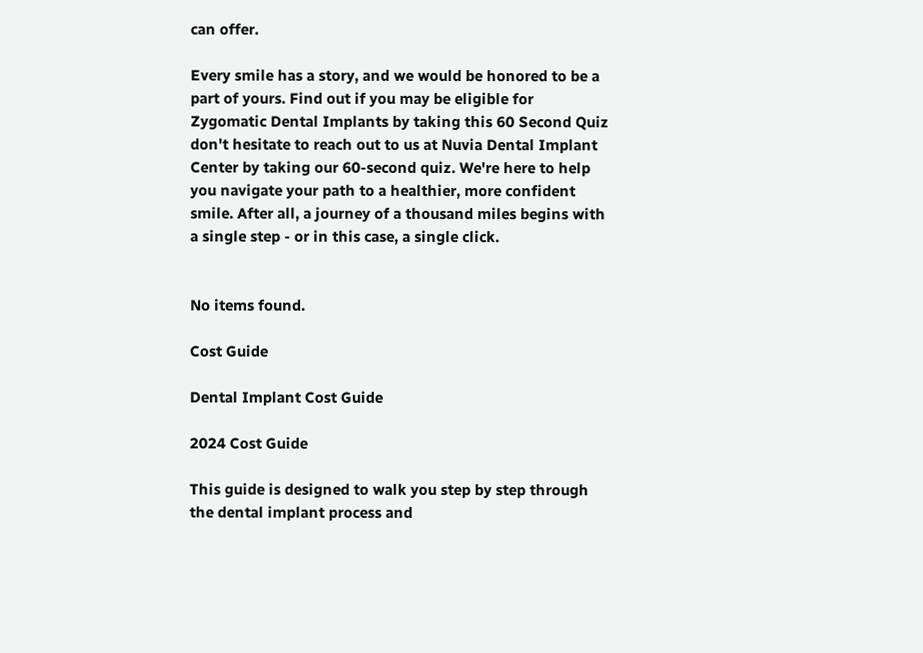can offer.

Every smile has a story, and we would be honored to be a part of yours. Find out if you may be eligible for Zygomatic Dental Implants by taking this 60 Second Quiz don't hesitate to reach out to us at Nuvia Dental Implant Center by taking our 60-second quiz. We're here to help you navigate your path to a healthier, more confident smile. After all, a journey of a thousand miles begins with a single step - or in this case, a single click.


No items found.

Cost Guide

Dental Implant Cost Guide

2024 Cost Guide

This guide is designed to walk you step by step through the dental implant process and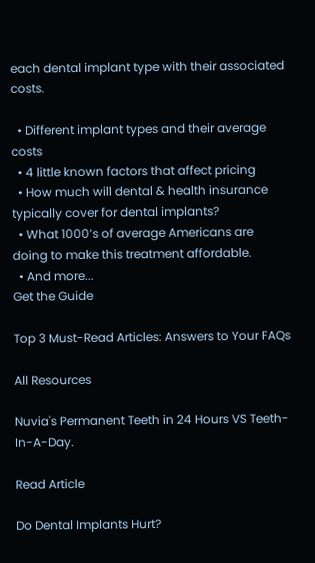each dental implant type with their associated costs.

  • Different implant types and their average costs
  • 4 little known factors that affect pricing
  • How much will dental & health insurance typically cover for dental implants?
  • What 1000’s of average Americans are doing to make this treatment affordable.
  • And more...
Get the Guide

Top 3 Must-Read Articles: Answers to Your FAQs

All Resources

Nuvia's Permanent Teeth in 24 Hours VS Teeth-In-A-Day.

Read Article

Do Dental Implants Hurt?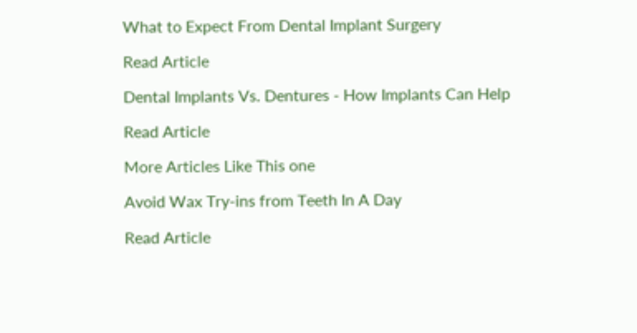What to Expect From Dental Implant Surgery

Read Article

Dental Implants Vs. Dentures - How Implants Can Help

Read Article

More Articles Like This one

Avoid Wax Try-ins from Teeth In A Day

Read Article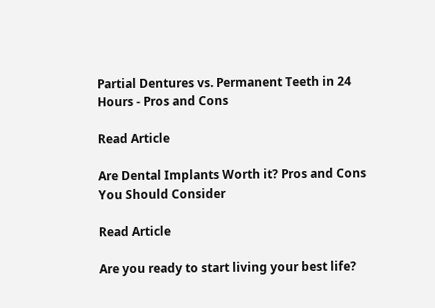Partial Dentures vs. Permanent Teeth in 24 Hours - Pros and Cons

Read Article

Are Dental Implants Worth it? Pros and Cons You Should Consider

Read Article

Are you ready to start living your best life?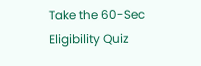Take the 60-Sec Eligibility Quiz